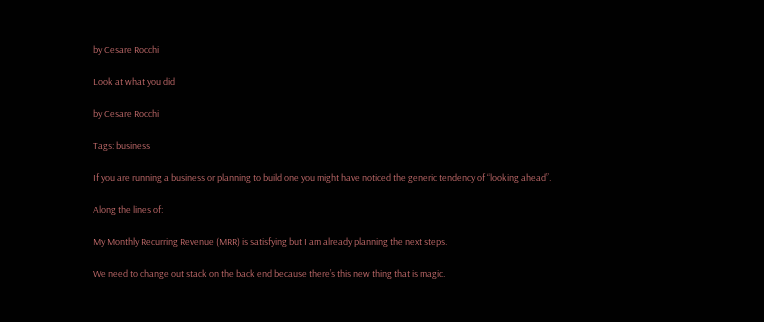by Cesare Rocchi

Look at what you did

by Cesare Rocchi

Tags: business

If you are running a business or planning to build one you might have noticed the generic tendency of “looking ahead”.

Along the lines of:

My Monthly Recurring Revenue (MRR) is satisfying but I am already planning the next steps.

We need to change out stack on the back end because there’s this new thing that is magic.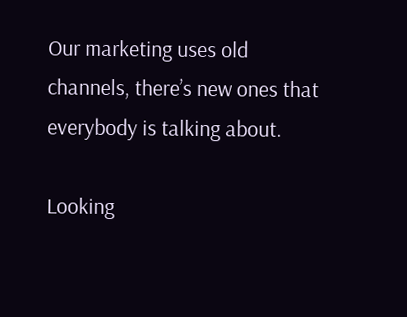Our marketing uses old channels, there’s new ones that everybody is talking about.

Looking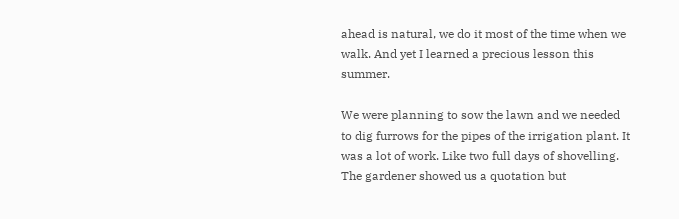ahead is natural, we do it most of the time when we walk. And yet I learned a precious lesson this summer.

We were planning to sow the lawn and we needed to dig furrows for the pipes of the irrigation plant. It was a lot of work. Like two full days of shovelling. The gardener showed us a quotation but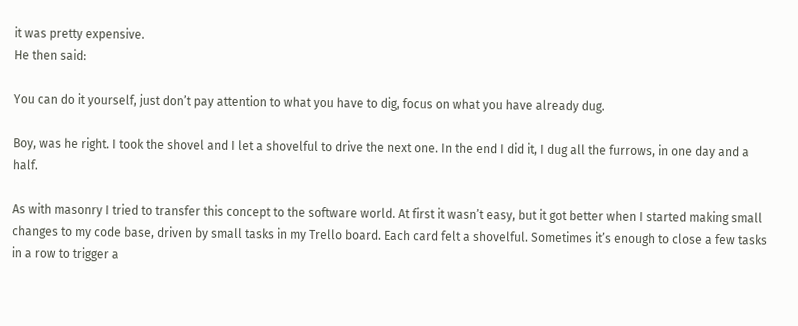it was pretty expensive.
He then said:

You can do it yourself, just don’t pay attention to what you have to dig, focus on what you have already dug.

Boy, was he right. I took the shovel and I let a shovelful to drive the next one. In the end I did it, I dug all the furrows, in one day and a half.

As with masonry I tried to transfer this concept to the software world. At first it wasn’t easy, but it got better when I started making small changes to my code base, driven by small tasks in my Trello board. Each card felt a shovelful. Sometimes it’s enough to close a few tasks in a row to trigger a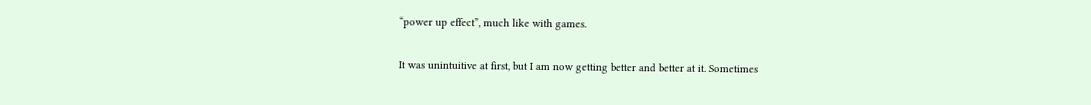“power up effect”, much like with games.

It was unintuitive at first, but I am now getting better and better at it. Sometimes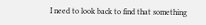I need to look back to find that something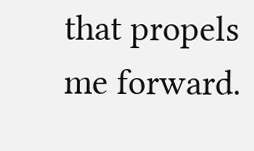that propels me forward.